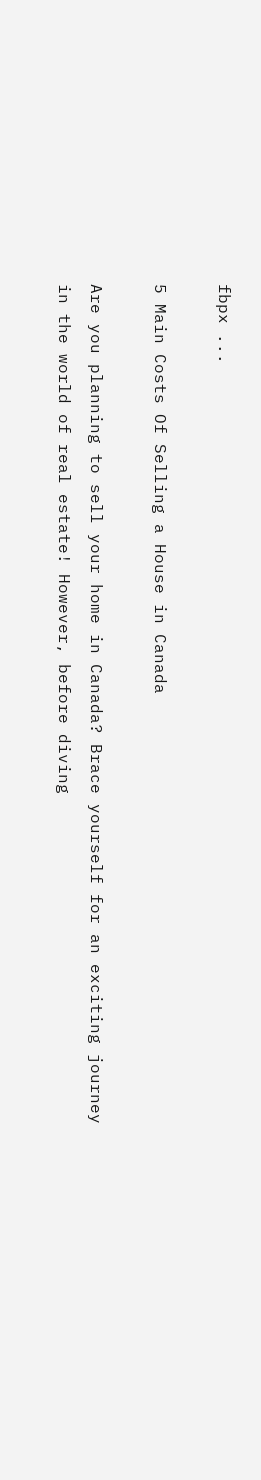fbpx ...

5 Main Costs Of Selling a House in Canada

Are you planning to sell your home in Canada? Brace yourself for an exciting journey in the world of real estate! However, before diving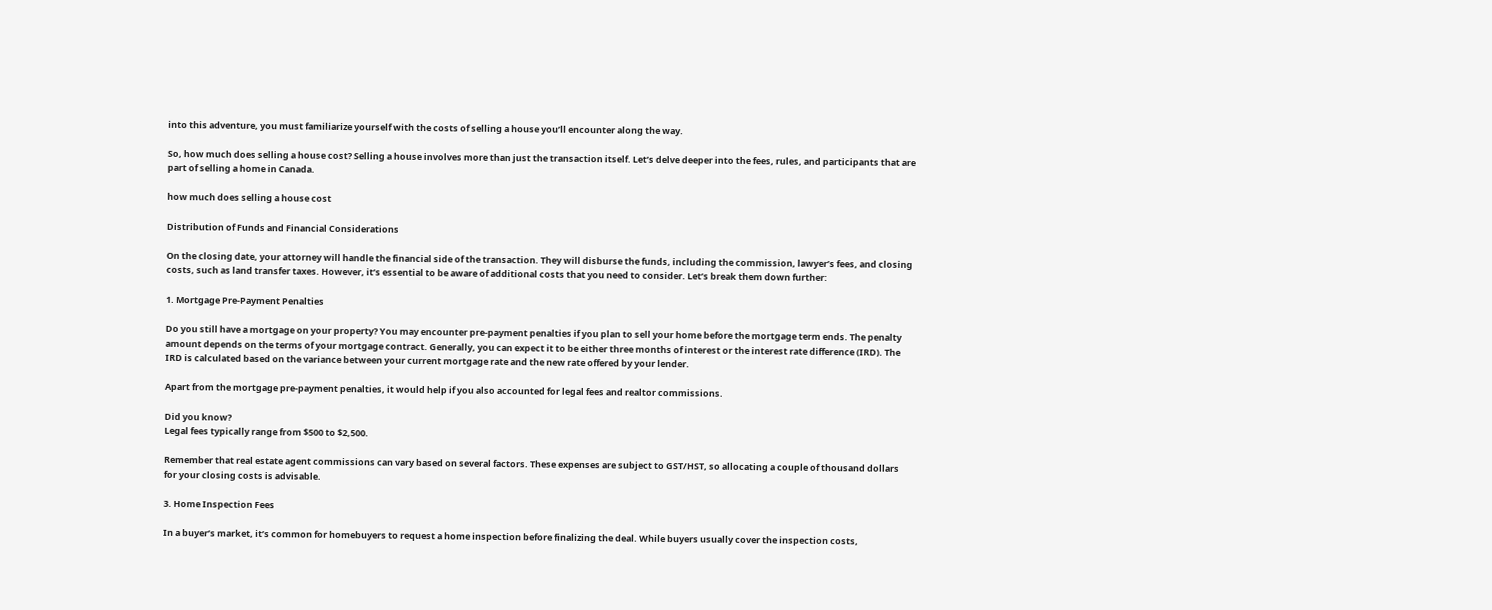into this adventure, you must familiarize yourself with the costs of selling a house you’ll encounter along the way.

So, how much does selling a house cost? Selling a house involves more than just the transaction itself. Let’s delve deeper into the fees, rules, and participants that are part of selling a home in Canada.

how much does selling a house cost

Distribution of Funds and Financial Considerations

On the closing date, your attorney will handle the financial side of the transaction. They will disburse the funds, including the commission, lawyer’s fees, and closing costs, such as land transfer taxes. However, it’s essential to be aware of additional costs that you need to consider. Let’s break them down further:

1. Mortgage Pre-Payment Penalties

Do you still have a mortgage on your property? You may encounter pre-payment penalties if you plan to sell your home before the mortgage term ends. The penalty amount depends on the terms of your mortgage contract. Generally, you can expect it to be either three months of interest or the interest rate difference (IRD). The IRD is calculated based on the variance between your current mortgage rate and the new rate offered by your lender.

Apart from the mortgage pre-payment penalties, it would help if you also accounted for legal fees and realtor commissions.

Did you know?
Legal fees typically range from $500 to $2,500.

Remember that real estate agent commissions can vary based on several factors. These expenses are subject to GST/HST, so allocating a couple of thousand dollars for your closing costs is advisable.

3. Home Inspection Fees

In a buyer’s market, it’s common for homebuyers to request a home inspection before finalizing the deal. While buyers usually cover the inspection costs,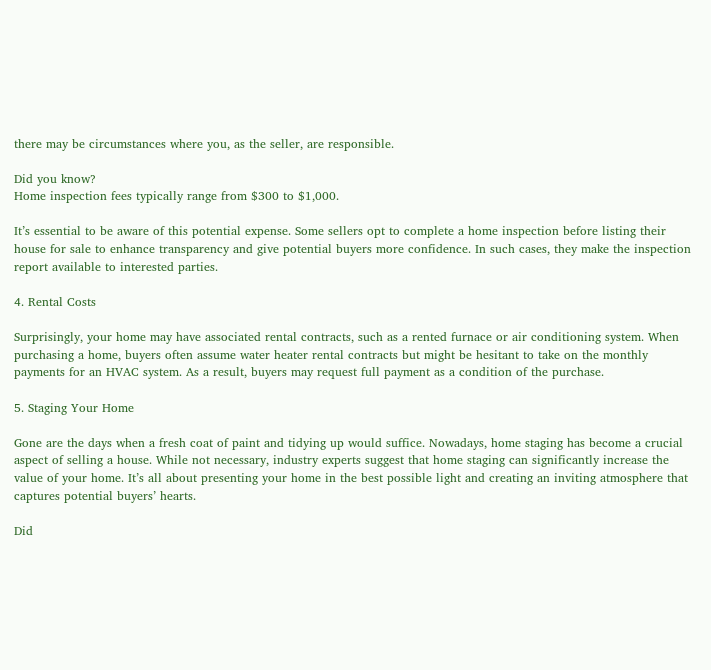there may be circumstances where you, as the seller, are responsible.

Did you know?
Home inspection fees typically range from $300 to $1,000.

It’s essential to be aware of this potential expense. Some sellers opt to complete a home inspection before listing their house for sale to enhance transparency and give potential buyers more confidence. In such cases, they make the inspection report available to interested parties.

4. Rental Costs

Surprisingly, your home may have associated rental contracts, such as a rented furnace or air conditioning system. When purchasing a home, buyers often assume water heater rental contracts but might be hesitant to take on the monthly payments for an HVAC system. As a result, buyers may request full payment as a condition of the purchase.

5. Staging Your Home

Gone are the days when a fresh coat of paint and tidying up would suffice. Nowadays, home staging has become a crucial aspect of selling a house. While not necessary, industry experts suggest that home staging can significantly increase the value of your home. It’s all about presenting your home in the best possible light and creating an inviting atmosphere that captures potential buyers’ hearts.

Did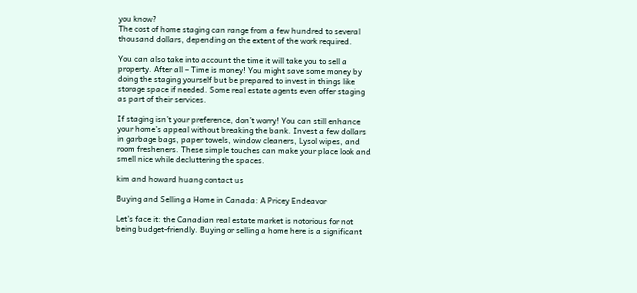you know?
The cost of home staging can range from a few hundred to several thousand dollars, depending on the extent of the work required.

You can also take into account the time it will take you to sell a property. After all – Time is money! You might save some money by doing the staging yourself but be prepared to invest in things like storage space if needed. Some real estate agents even offer staging as part of their services.

If staging isn’t your preference, don’t worry! You can still enhance your home’s appeal without breaking the bank. Invest a few dollars in garbage bags, paper towels, window cleaners, Lysol wipes, and room fresheners. These simple touches can make your place look and smell nice while decluttering the spaces.

kim and howard huang contact us

Buying and Selling a Home in Canada: A Pricey Endeavor

Let’s face it: the Canadian real estate market is notorious for not being budget-friendly. Buying or selling a home here is a significant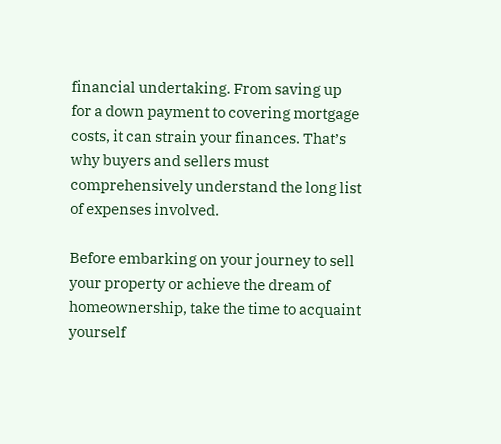financial undertaking. From saving up for a down payment to covering mortgage costs, it can strain your finances. That’s why buyers and sellers must comprehensively understand the long list of expenses involved.

Before embarking on your journey to sell your property or achieve the dream of homeownership, take the time to acquaint yourself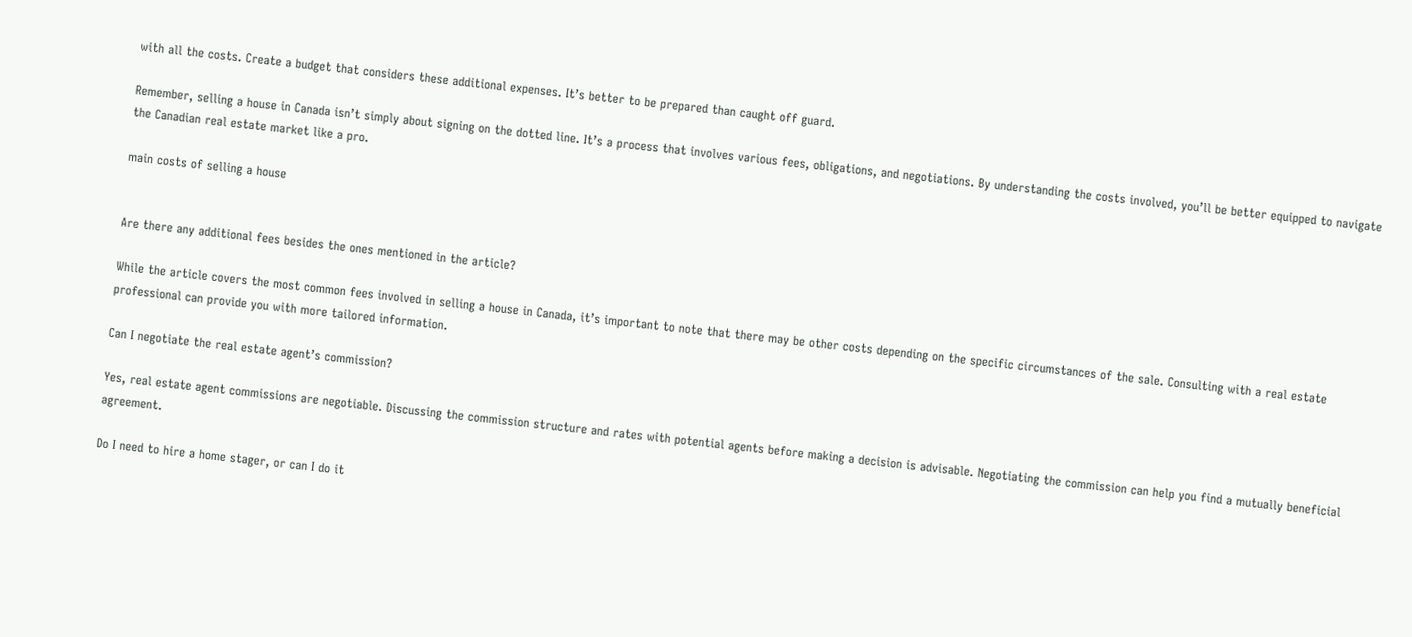with all the costs. Create a budget that considers these additional expenses. It’s better to be prepared than caught off guard.

Remember, selling a house in Canada isn’t simply about signing on the dotted line. It’s a process that involves various fees, obligations, and negotiations. By understanding the costs involved, you’ll be better equipped to navigate the Canadian real estate market like a pro.

main costs of selling a house


Are there any additional fees besides the ones mentioned in the article?

While the article covers the most common fees involved in selling a house in Canada, it’s important to note that there may be other costs depending on the specific circumstances of the sale. Consulting with a real estate professional can provide you with more tailored information.

Can I negotiate the real estate agent’s commission?

Yes, real estate agent commissions are negotiable. Discussing the commission structure and rates with potential agents before making a decision is advisable. Negotiating the commission can help you find a mutually beneficial agreement.

Do I need to hire a home stager, or can I do it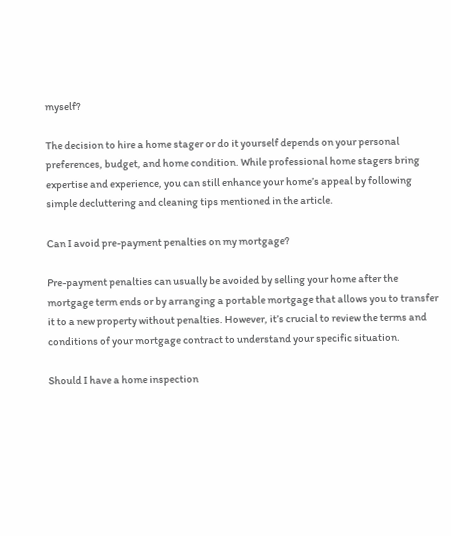myself?

The decision to hire a home stager or do it yourself depends on your personal preferences, budget, and home condition. While professional home stagers bring expertise and experience, you can still enhance your home’s appeal by following simple decluttering and cleaning tips mentioned in the article.

Can I avoid pre-payment penalties on my mortgage?

Pre-payment penalties can usually be avoided by selling your home after the mortgage term ends or by arranging a portable mortgage that allows you to transfer it to a new property without penalties. However, it’s crucial to review the terms and conditions of your mortgage contract to understand your specific situation.

Should I have a home inspection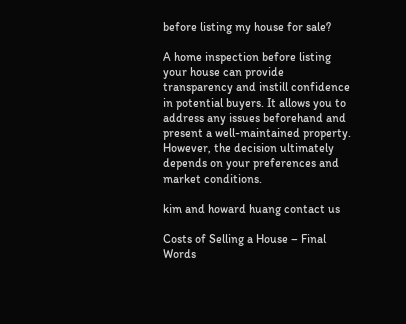before listing my house for sale?

A home inspection before listing your house can provide transparency and instill confidence in potential buyers. It allows you to address any issues beforehand and present a well-maintained property. However, the decision ultimately depends on your preferences and market conditions.

kim and howard huang contact us

Costs of Selling a House – Final Words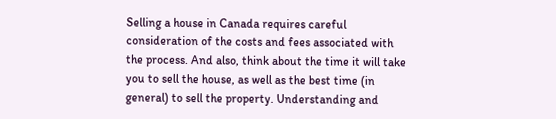Selling a house in Canada requires careful consideration of the costs and fees associated with the process. And also, think about the time it will take you to sell the house, as well as the best time (in general) to sell the property. Understanding and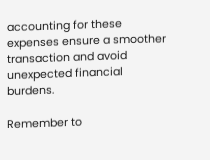accounting for these expenses ensure a smoother transaction and avoid unexpected financial burdens.

Remember to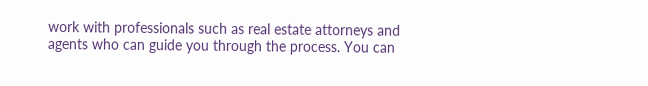work with professionals such as real estate attorneys and agents who can guide you through the process. You can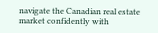navigate the Canadian real estate market confidently with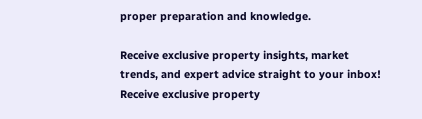proper preparation and knowledge.

Receive exclusive property insights, market trends, and expert advice straight to your inbox!
Receive exclusive property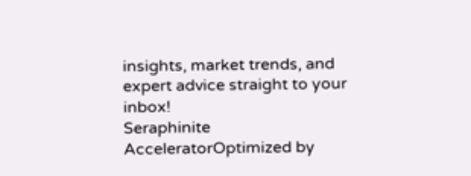insights, market trends, and expert advice straight to your inbox!
Seraphinite AcceleratorOptimized by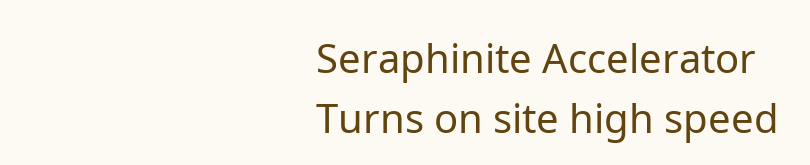Seraphinite Accelerator
Turns on site high speed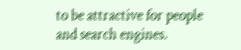to be attractive for people and search engines.